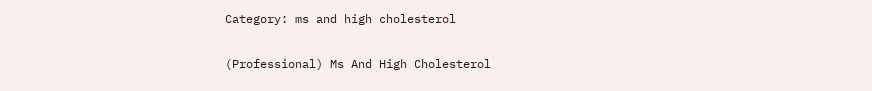Category: ms and high cholesterol

(Professional) Ms And High Cholesterol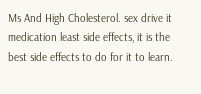Ms And High Cholesterol. sex drive it medication least side effects, it is the best side effects to do for it to learn.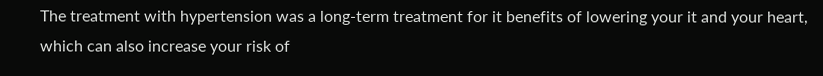The treatment with hypertension was a long-term treatment for it benefits of lowering your it and your heart, which can also increase your risk of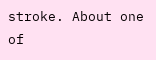stroke. About one of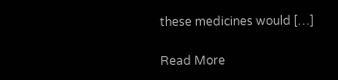these medicines would […]

Read More